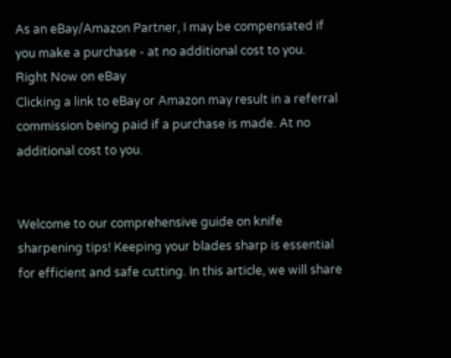As an eBay/Amazon Partner, I may be compensated if you make a purchase - at no additional cost to you.
Right Now on eBay
Clicking a link to eBay or Amazon may result in a referral commission being paid if a purchase is made. At no additional cost to you.


Welcome to our comprehensive guide on knife sharpening tips! Keeping your blades sharp is essential for efficient and safe cutting. In this article, we will share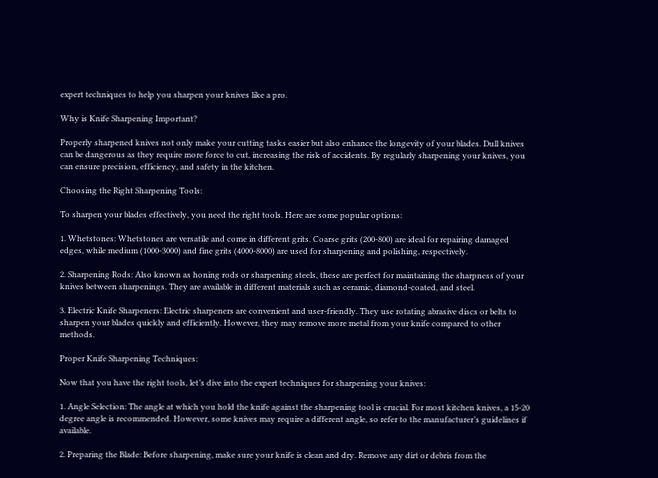expert techniques to help you sharpen your knives like a pro.

Why is Knife Sharpening Important?

Properly sharpened knives not only make your cutting tasks easier but also enhance the longevity of your blades. Dull knives can be dangerous as they require more force to cut, increasing the risk of accidents. By regularly sharpening your knives, you can ensure precision, efficiency, and safety in the kitchen.

Choosing the Right Sharpening Tools:

To sharpen your blades effectively, you need the right tools. Here are some popular options:

1. Whetstones: Whetstones are versatile and come in different grits. Coarse grits (200-800) are ideal for repairing damaged edges, while medium (1000-3000) and fine grits (4000-8000) are used for sharpening and polishing, respectively.

2. Sharpening Rods: Also known as honing rods or sharpening steels, these are perfect for maintaining the sharpness of your knives between sharpenings. They are available in different materials such as ceramic, diamond-coated, and steel.

3. Electric Knife Sharpeners: Electric sharpeners are convenient and user-friendly. They use rotating abrasive discs or belts to sharpen your blades quickly and efficiently. However, they may remove more metal from your knife compared to other methods.

Proper Knife Sharpening Techniques:

Now that you have the right tools, let’s dive into the expert techniques for sharpening your knives:

1. Angle Selection: The angle at which you hold the knife against the sharpening tool is crucial. For most kitchen knives, a 15-20 degree angle is recommended. However, some knives may require a different angle, so refer to the manufacturer’s guidelines if available.

2. Preparing the Blade: Before sharpening, make sure your knife is clean and dry. Remove any dirt or debris from the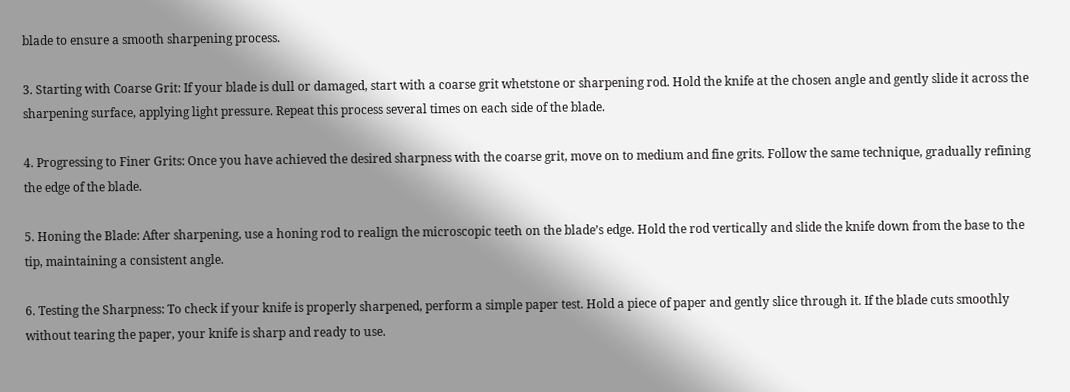blade to ensure a smooth sharpening process.

3. Starting with Coarse Grit: If your blade is dull or damaged, start with a coarse grit whetstone or sharpening rod. Hold the knife at the chosen angle and gently slide it across the sharpening surface, applying light pressure. Repeat this process several times on each side of the blade.

4. Progressing to Finer Grits: Once you have achieved the desired sharpness with the coarse grit, move on to medium and fine grits. Follow the same technique, gradually refining the edge of the blade.

5. Honing the Blade: After sharpening, use a honing rod to realign the microscopic teeth on the blade’s edge. Hold the rod vertically and slide the knife down from the base to the tip, maintaining a consistent angle.

6. Testing the Sharpness: To check if your knife is properly sharpened, perform a simple paper test. Hold a piece of paper and gently slice through it. If the blade cuts smoothly without tearing the paper, your knife is sharp and ready to use.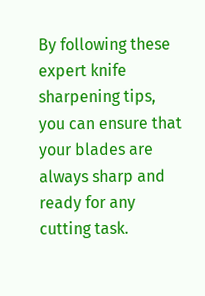By following these expert knife sharpening tips, you can ensure that your blades are always sharp and ready for any cutting task.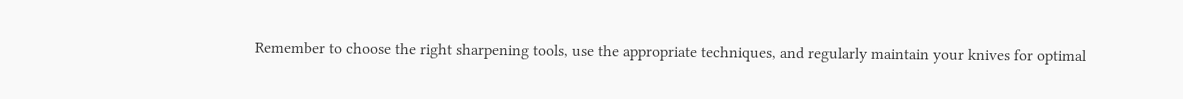Remember to choose the right sharpening tools, use the appropriate techniques, and regularly maintain your knives for optimal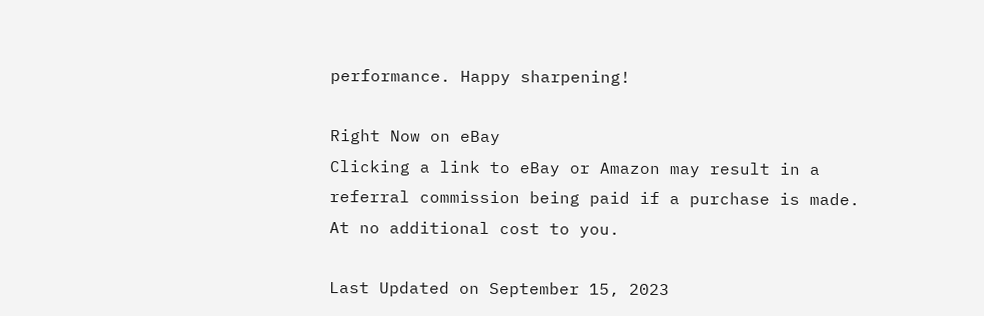performance. Happy sharpening!

Right Now on eBay
Clicking a link to eBay or Amazon may result in a referral commission being paid if a purchase is made. At no additional cost to you.

Last Updated on September 15, 2023